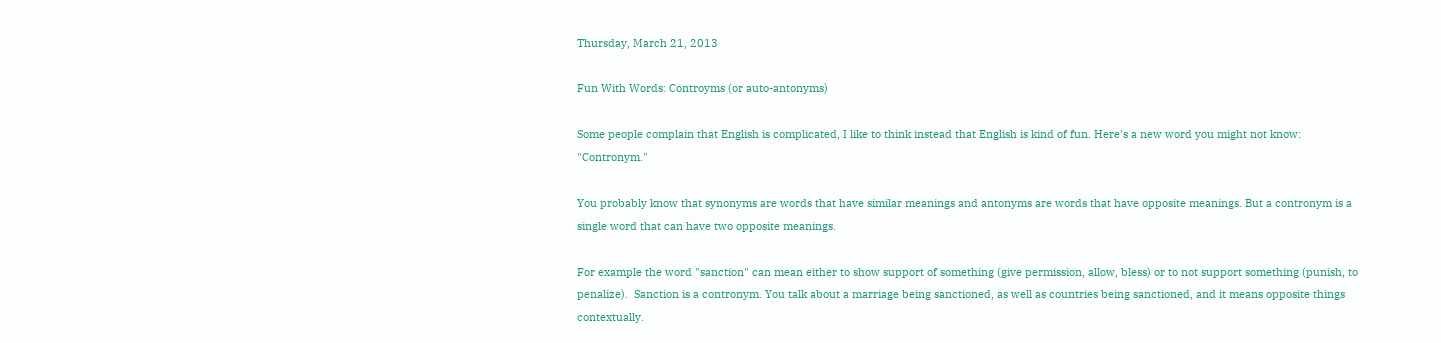Thursday, March 21, 2013

Fun With Words: Controyms (or auto-antonyms)

Some people complain that English is complicated, I like to think instead that English is kind of fun. Here's a new word you might not know: "Contronym."

You probably know that synonyms are words that have similar meanings and antonyms are words that have opposite meanings. But a contronym is a single word that can have two opposite meanings.

For example the word "sanction" can mean either to show support of something (give permission, allow, bless) or to not support something (punish, to penalize).  Sanction is a contronym. You talk about a marriage being sanctioned, as well as countries being sanctioned, and it means opposite things contextually.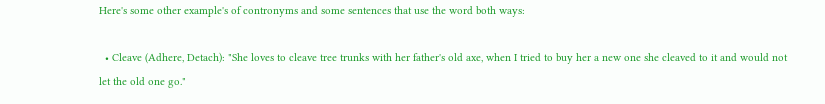Here's some other example's of contronyms and some sentences that use the word both ways:

  • Cleave (Adhere, Detach): "She loves to cleave tree trunks with her father's old axe, when I tried to buy her a new one she cleaved to it and would not let the old one go."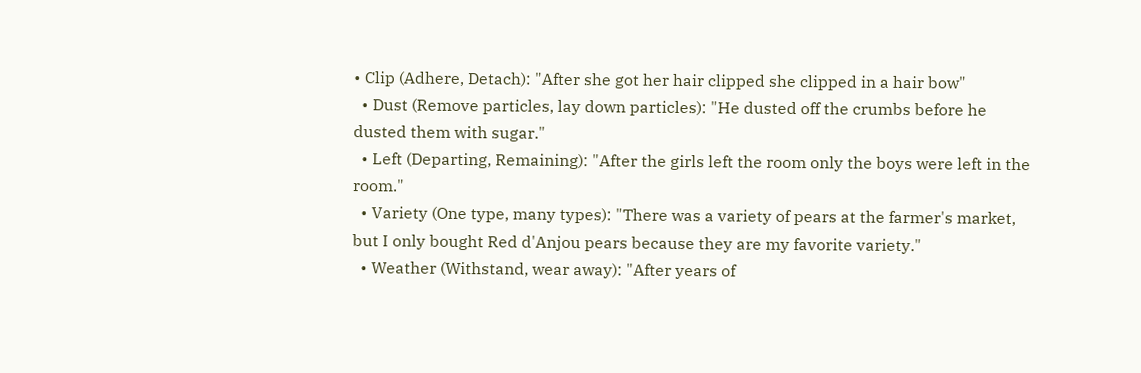• Clip (Adhere, Detach): "After she got her hair clipped she clipped in a hair bow"
  • Dust (Remove particles, lay down particles): "He dusted off the crumbs before he dusted them with sugar."
  • Left (Departing, Remaining): "After the girls left the room only the boys were left in the room."
  • Variety (One type, many types): "There was a variety of pears at the farmer's market, but I only bought Red d'Anjou pears because they are my favorite variety."
  • Weather (Withstand, wear away): "After years of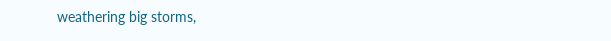weathering big storms,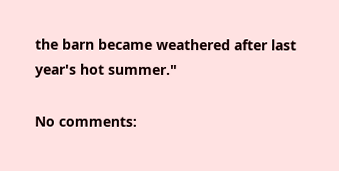the barn became weathered after last year's hot summer."

No comments: